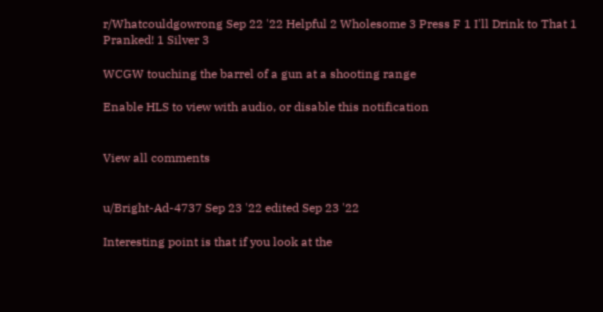r/Whatcouldgowrong Sep 22 '22 Helpful 2 Wholesome 3 Press F 1 I'll Drink to That 1 Pranked! 1 Silver 3

WCGW touching the barrel of a gun at a shooting range

Enable HLS to view with audio, or disable this notification


View all comments


u/Bright-Ad-4737 Sep 23 '22 edited Sep 23 '22

Interesting point is that if you look at the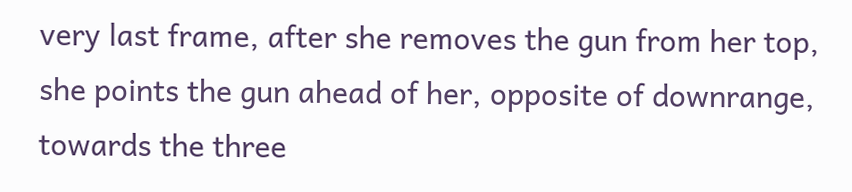very last frame, after she removes the gun from her top, she points the gun ahead of her, opposite of downrange, towards the three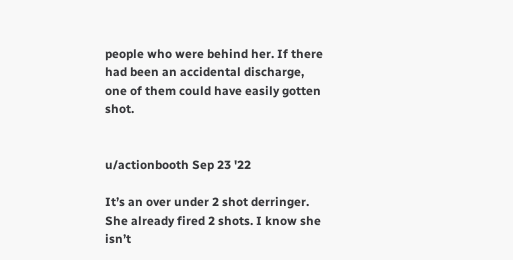people who were behind her. If there had been an accidental discharge, one of them could have easily gotten shot.


u/actionbooth Sep 23 '22

It’s an over under 2 shot derringer. She already fired 2 shots. I know she isn’t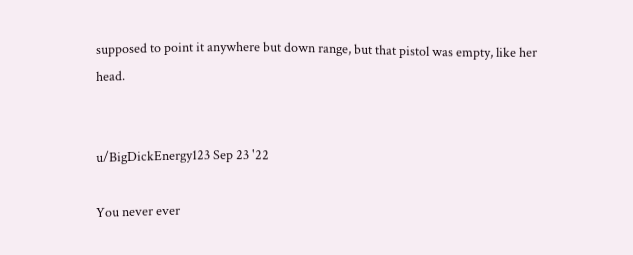supposed to point it anywhere but down range, but that pistol was empty, like her head.


u/BigDickEnergy123 Sep 23 '22

You never ever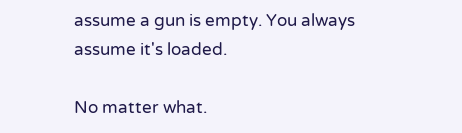assume a gun is empty. You always assume it's loaded.

No matter what.